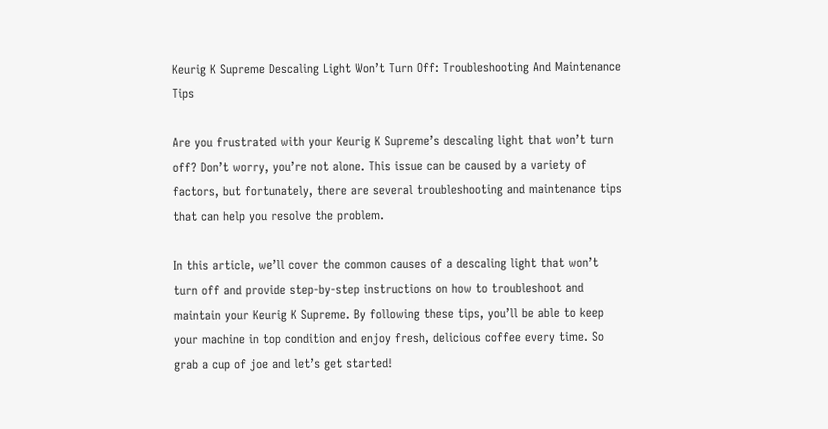Keurig K Supreme Descaling Light Won’t Turn Off: Troubleshooting And Maintenance Tips

Are you frustrated with your Keurig K Supreme’s descaling light that won’t turn off? Don’t worry, you’re not alone. This issue can be caused by a variety of factors, but fortunately, there are several troubleshooting and maintenance tips that can help you resolve the problem.

In this article, we’ll cover the common causes of a descaling light that won’t turn off and provide step-by-step instructions on how to troubleshoot and maintain your Keurig K Supreme. By following these tips, you’ll be able to keep your machine in top condition and enjoy fresh, delicious coffee every time. So grab a cup of joe and let’s get started!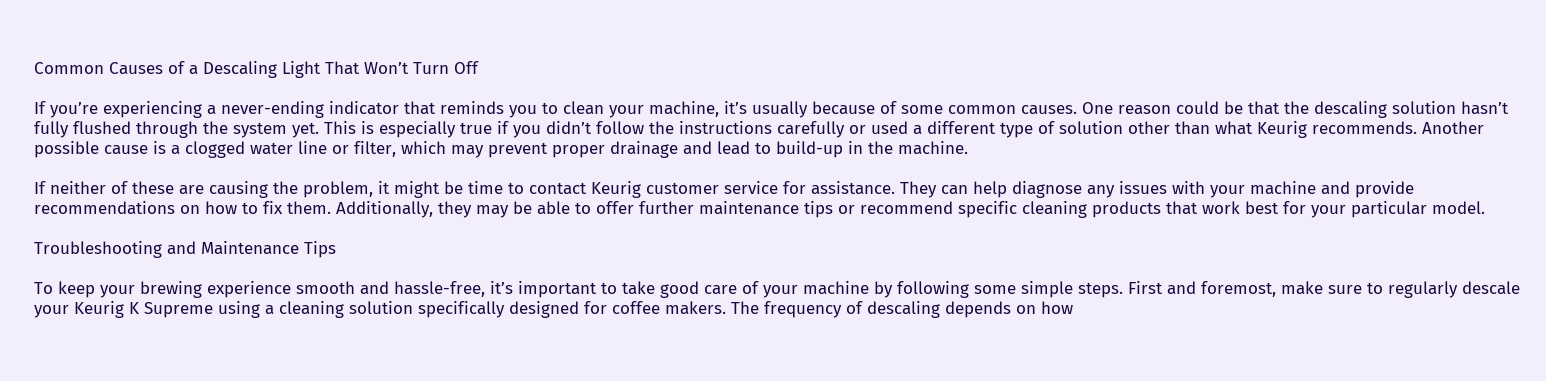Common Causes of a Descaling Light That Won’t Turn Off

If you’re experiencing a never-ending indicator that reminds you to clean your machine, it’s usually because of some common causes. One reason could be that the descaling solution hasn’t fully flushed through the system yet. This is especially true if you didn’t follow the instructions carefully or used a different type of solution other than what Keurig recommends. Another possible cause is a clogged water line or filter, which may prevent proper drainage and lead to build-up in the machine.

If neither of these are causing the problem, it might be time to contact Keurig customer service for assistance. They can help diagnose any issues with your machine and provide recommendations on how to fix them. Additionally, they may be able to offer further maintenance tips or recommend specific cleaning products that work best for your particular model.

Troubleshooting and Maintenance Tips

To keep your brewing experience smooth and hassle-free, it’s important to take good care of your machine by following some simple steps. First and foremost, make sure to regularly descale your Keurig K Supreme using a cleaning solution specifically designed for coffee makers. The frequency of descaling depends on how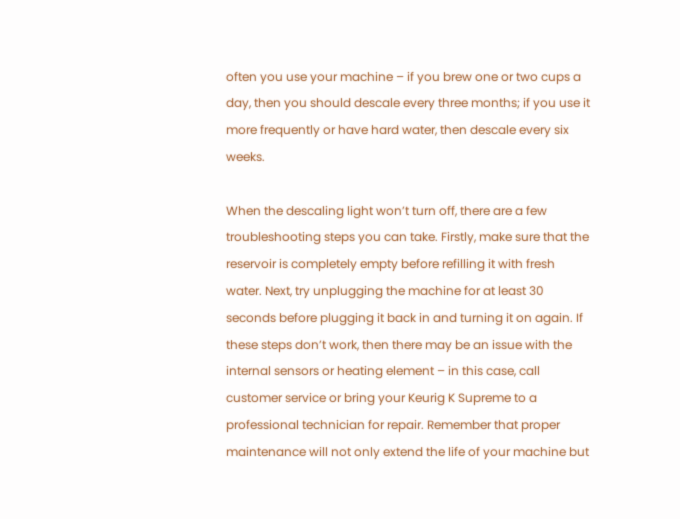often you use your machine – if you brew one or two cups a day, then you should descale every three months; if you use it more frequently or have hard water, then descale every six weeks.

When the descaling light won’t turn off, there are a few troubleshooting steps you can take. Firstly, make sure that the reservoir is completely empty before refilling it with fresh water. Next, try unplugging the machine for at least 30 seconds before plugging it back in and turning it on again. If these steps don’t work, then there may be an issue with the internal sensors or heating element – in this case, call customer service or bring your Keurig K Supreme to a professional technician for repair. Remember that proper maintenance will not only extend the life of your machine but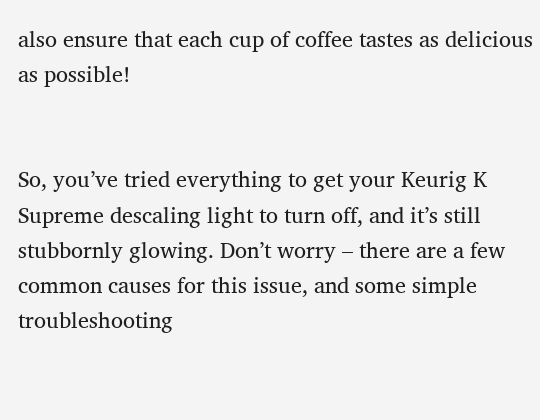also ensure that each cup of coffee tastes as delicious as possible!


So, you’ve tried everything to get your Keurig K Supreme descaling light to turn off, and it’s still stubbornly glowing. Don’t worry – there are a few common causes for this issue, and some simple troubleshooting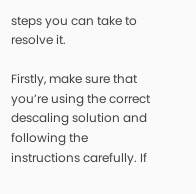steps you can take to resolve it.

Firstly, make sure that you’re using the correct descaling solution and following the instructions carefully. If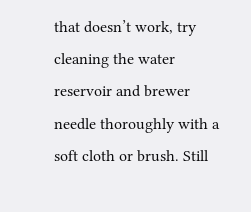that doesn’t work, try cleaning the water reservoir and brewer needle thoroughly with a soft cloth or brush. Still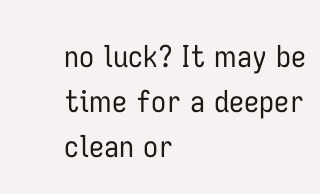no luck? It may be time for a deeper clean or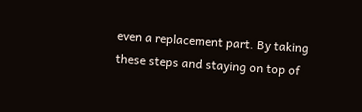even a replacement part. By taking these steps and staying on top of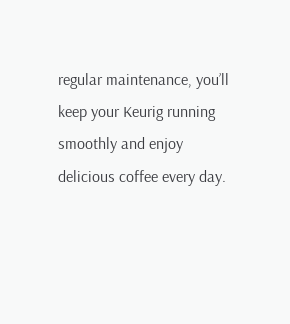regular maintenance, you’ll keep your Keurig running smoothly and enjoy delicious coffee every day.